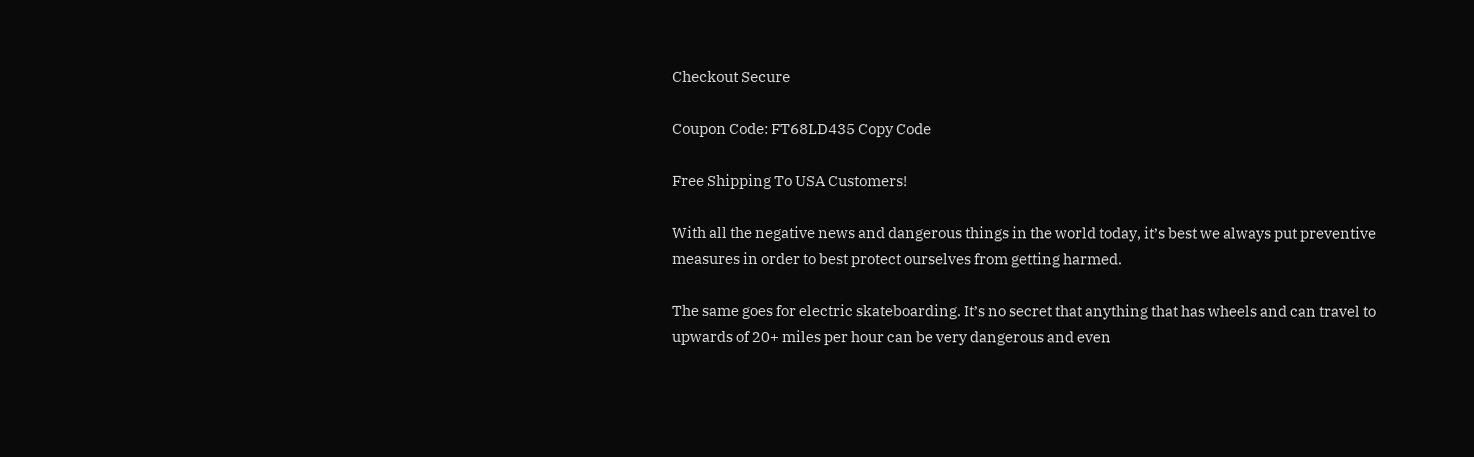Checkout Secure

Coupon Code: FT68LD435 Copy Code

Free Shipping To USA Customers!

With all the negative news and dangerous things in the world today, it’s best we always put preventive measures in order to best protect ourselves from getting harmed.

The same goes for electric skateboarding. It’s no secret that anything that has wheels and can travel to upwards of 20+ miles per hour can be very dangerous and even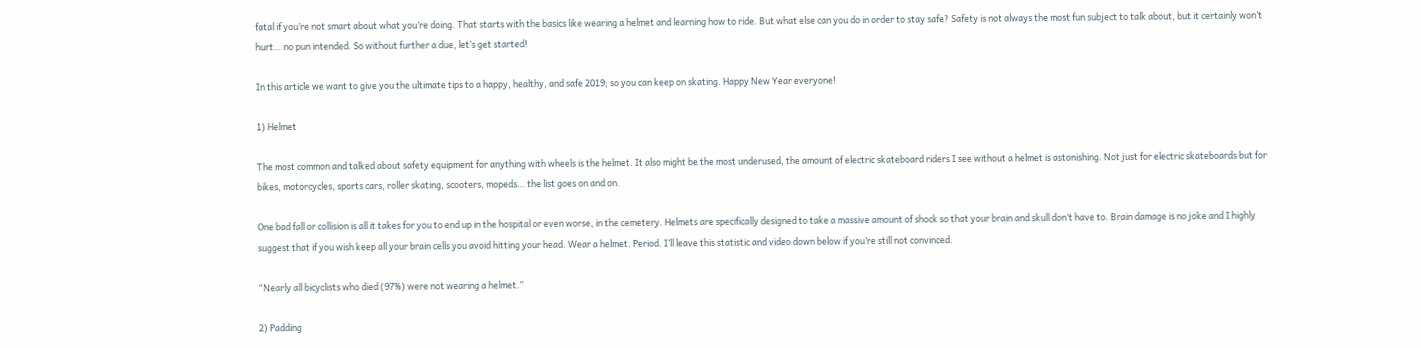fatal if you’re not smart about what you’re doing. That starts with the basics like wearing a helmet and learning how to ride. But what else can you do in order to stay safe? Safety is not always the most fun subject to talk about, but it certainly won’t hurt… no pun intended. So without further a due, let’s get started!

In this article we want to give you the ultimate tips to a happy, healthy, and safe 2019; so you can keep on skating. Happy New Year everyone!

1) Helmet

The most common and talked about safety equipment for anything with wheels is the helmet. It also might be the most underused, the amount of electric skateboard riders I see without a helmet is astonishing. Not just for electric skateboards but for bikes, motorcycles, sports cars, roller skating, scooters, mopeds… the list goes on and on.

One bad fall or collision is all it takes for you to end up in the hospital or even worse, in the cemetery. Helmets are specifically designed to take a massive amount of shock so that your brain and skull don’t have to. Brain damage is no joke and I highly suggest that if you wish keep all your brain cells you avoid hitting your head. Wear a helmet. Period. I’ll leave this statistic and video down below if you’re still not convinced.

“Nearly all bicyclists who died (97%) were not wearing a helmet.”

2) Padding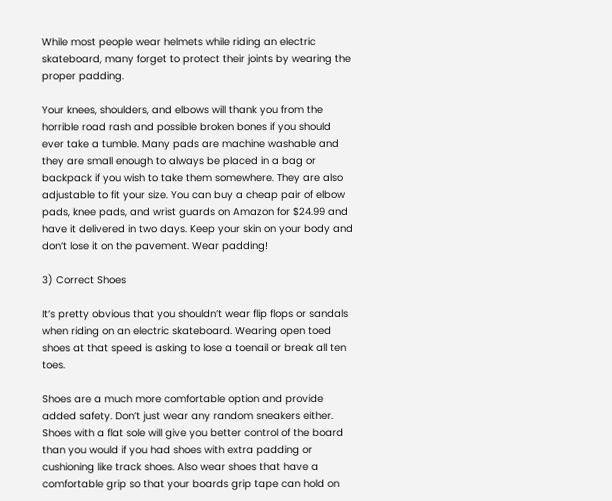While most people wear helmets while riding an electric skateboard, many forget to protect their joints by wearing the proper padding.

Your knees, shoulders, and elbows will thank you from the horrible road rash and possible broken bones if you should ever take a tumble. Many pads are machine washable and they are small enough to always be placed in a bag or backpack if you wish to take them somewhere. They are also adjustable to fit your size. You can buy a cheap pair of elbow pads, knee pads, and wrist guards on Amazon for $24.99 and have it delivered in two days. Keep your skin on your body and don’t lose it on the pavement. Wear padding!

3) Correct Shoes

It’s pretty obvious that you shouldn’t wear flip flops or sandals when riding on an electric skateboard. Wearing open toed shoes at that speed is asking to lose a toenail or break all ten toes.

Shoes are a much more comfortable option and provide added safety. Don’t just wear any random sneakers either. Shoes with a flat sole will give you better control of the board than you would if you had shoes with extra padding or cushioning like track shoes. Also wear shoes that have a comfortable grip so that your boards grip tape can hold on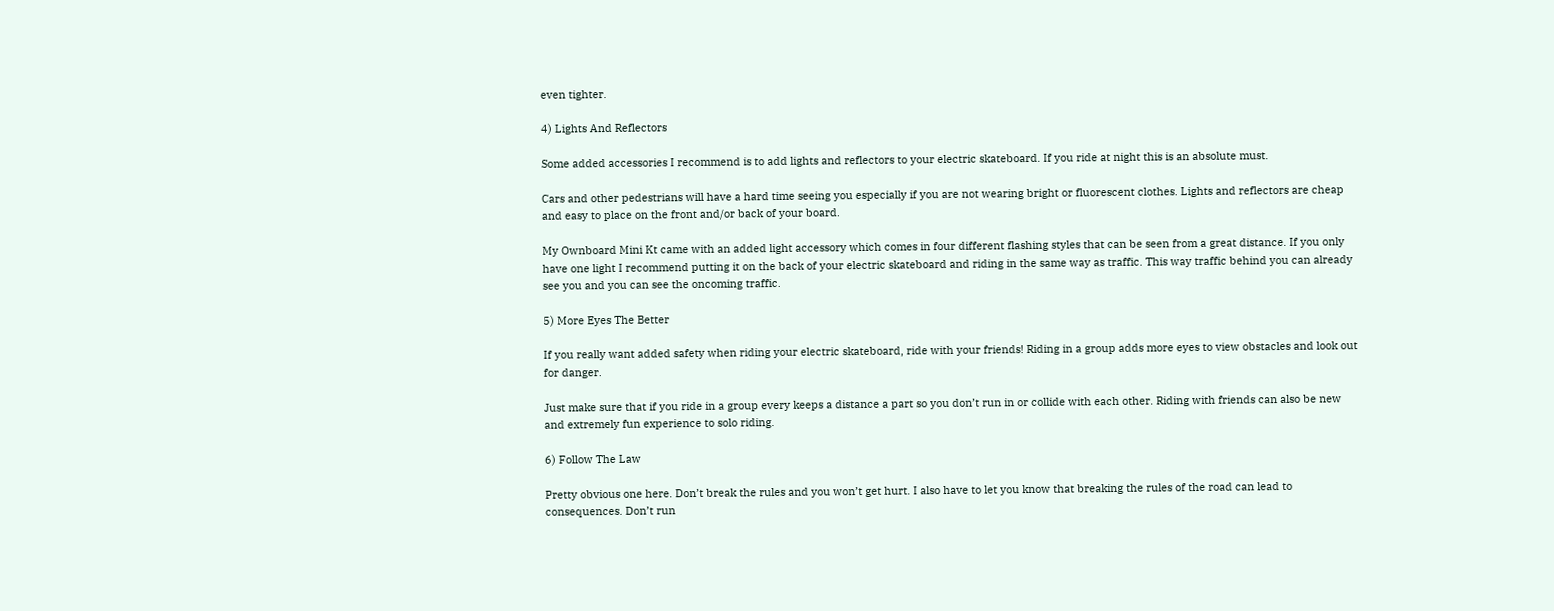even tighter.

4) Lights And Reflectors

Some added accessories I recommend is to add lights and reflectors to your electric skateboard. If you ride at night this is an absolute must.

Cars and other pedestrians will have a hard time seeing you especially if you are not wearing bright or fluorescent clothes. Lights and reflectors are cheap and easy to place on the front and/or back of your board.

My Ownboard Mini Kt came with an added light accessory which comes in four different flashing styles that can be seen from a great distance. If you only have one light I recommend putting it on the back of your electric skateboard and riding in the same way as traffic. This way traffic behind you can already see you and you can see the oncoming traffic.

5) More Eyes The Better

If you really want added safety when riding your electric skateboard, ride with your friends! Riding in a group adds more eyes to view obstacles and look out for danger.

Just make sure that if you ride in a group every keeps a distance a part so you don’t run in or collide with each other. Riding with friends can also be new and extremely fun experience to solo riding.

6) Follow The Law

Pretty obvious one here. Don’t break the rules and you won’t get hurt. I also have to let you know that breaking the rules of the road can lead to consequences. Don’t run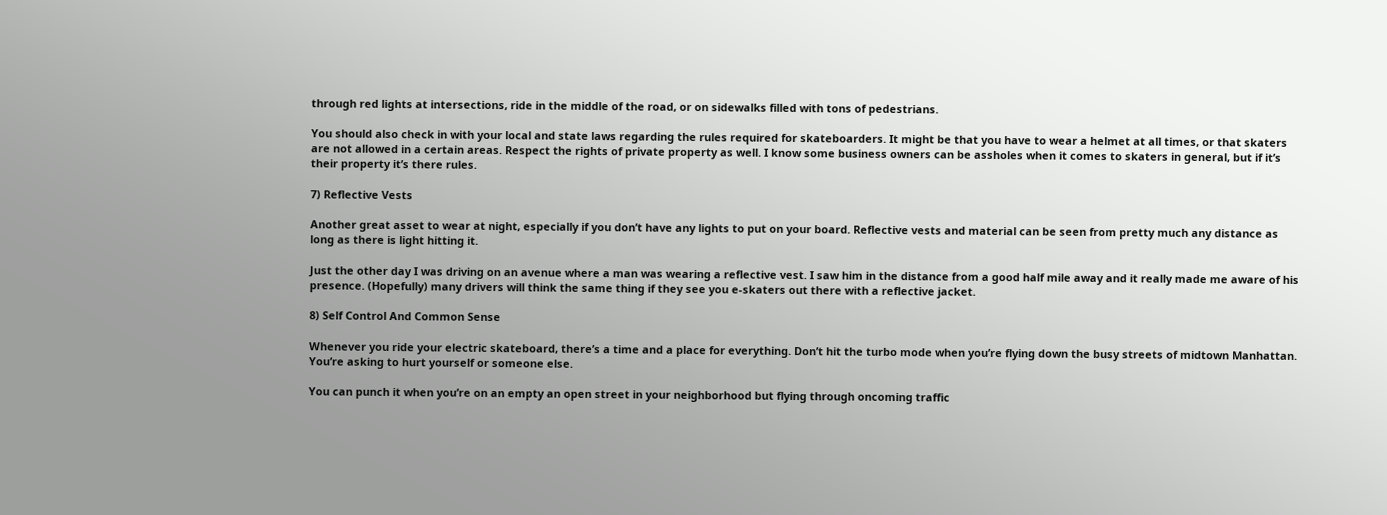through red lights at intersections, ride in the middle of the road, or on sidewalks filled with tons of pedestrians.

You should also check in with your local and state laws regarding the rules required for skateboarders. It might be that you have to wear a helmet at all times, or that skaters are not allowed in a certain areas. Respect the rights of private property as well. I know some business owners can be assholes when it comes to skaters in general, but if it’s their property it’s there rules.

7) Reflective Vests

Another great asset to wear at night, especially if you don’t have any lights to put on your board. Reflective vests and material can be seen from pretty much any distance as long as there is light hitting it.

Just the other day I was driving on an avenue where a man was wearing a reflective vest. I saw him in the distance from a good half mile away and it really made me aware of his presence. (Hopefully) many drivers will think the same thing if they see you e-skaters out there with a reflective jacket.

8) Self Control And Common Sense

Whenever you ride your electric skateboard, there’s a time and a place for everything. Don’t hit the turbo mode when you’re flying down the busy streets of midtown Manhattan. You’re asking to hurt yourself or someone else.

You can punch it when you’re on an empty an open street in your neighborhood but flying through oncoming traffic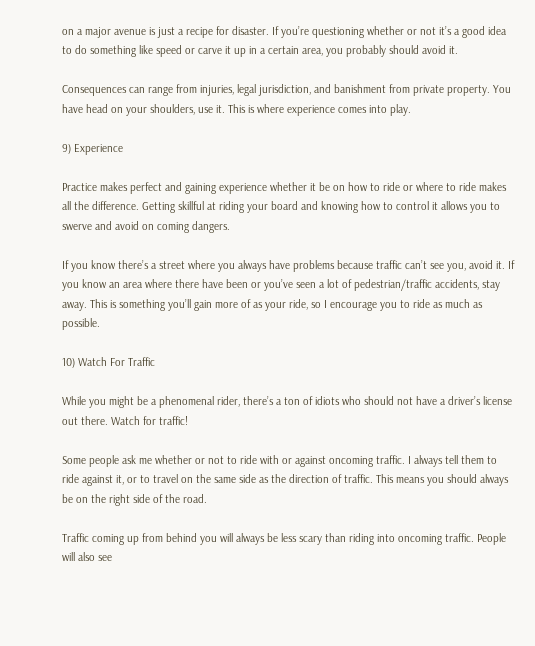on a major avenue is just a recipe for disaster. If you’re questioning whether or not it’s a good idea to do something like speed or carve it up in a certain area, you probably should avoid it.

Consequences can range from injuries, legal jurisdiction, and banishment from private property. You have head on your shoulders, use it. This is where experience comes into play.

9) Experience

Practice makes perfect and gaining experience whether it be on how to ride or where to ride makes all the difference. Getting skillful at riding your board and knowing how to control it allows you to swerve and avoid on coming dangers.

If you know there’s a street where you always have problems because traffic can’t see you, avoid it. If you know an area where there have been or you’ve seen a lot of pedestrian/traffic accidents, stay away. This is something you’ll gain more of as your ride, so I encourage you to ride as much as possible.

10) Watch For Traffic

While you might be a phenomenal rider, there’s a ton of idiots who should not have a driver’s license out there. Watch for traffic!

Some people ask me whether or not to ride with or against oncoming traffic. I always tell them to ride against it, or to travel on the same side as the direction of traffic. This means you should always be on the right side of the road.

Traffic coming up from behind you will always be less scary than riding into oncoming traffic. People will also see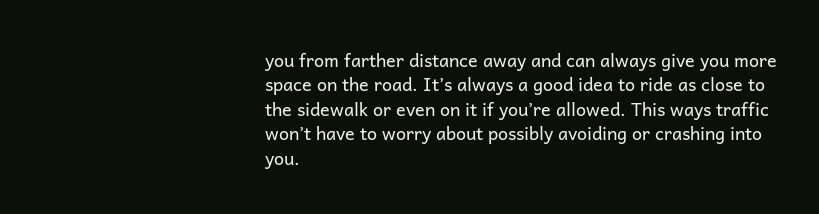you from farther distance away and can always give you more space on the road. It’s always a good idea to ride as close to the sidewalk or even on it if you’re allowed. This ways traffic won’t have to worry about possibly avoiding or crashing into you.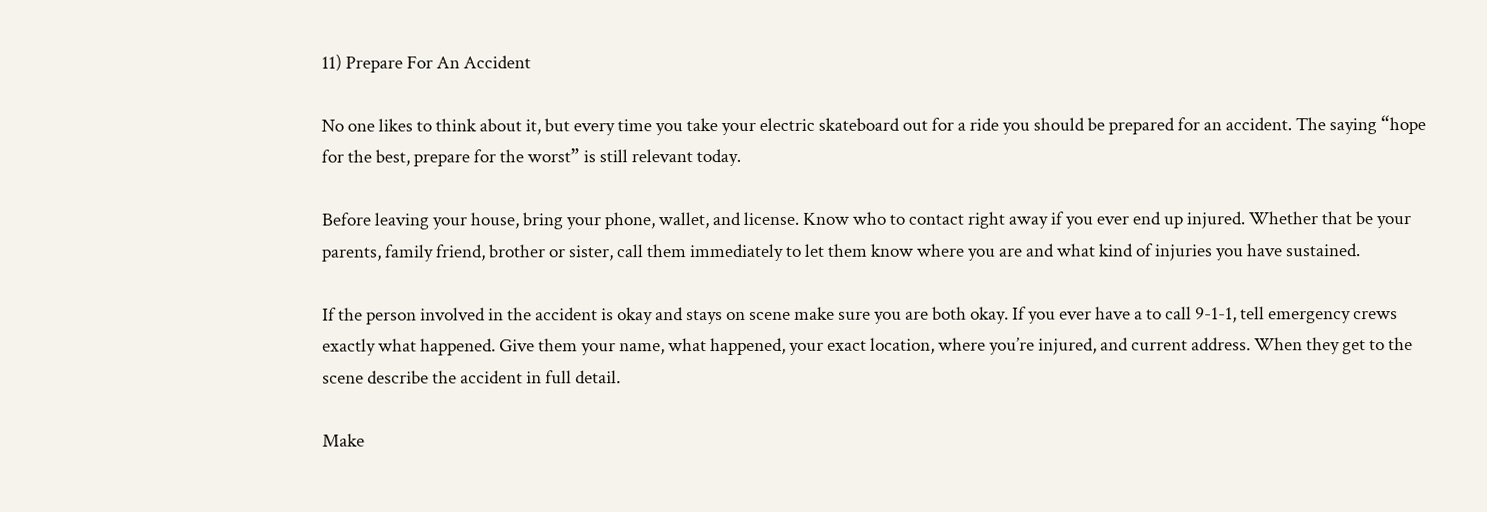11) Prepare For An Accident

No one likes to think about it, but every time you take your electric skateboard out for a ride you should be prepared for an accident. The saying “hope for the best, prepare for the worst” is still relevant today.

Before leaving your house, bring your phone, wallet, and license. Know who to contact right away if you ever end up injured. Whether that be your parents, family friend, brother or sister, call them immediately to let them know where you are and what kind of injuries you have sustained.

If the person involved in the accident is okay and stays on scene make sure you are both okay. If you ever have a to call 9-1-1, tell emergency crews exactly what happened. Give them your name, what happened, your exact location, where you’re injured, and current address. When they get to the scene describe the accident in full detail.

Make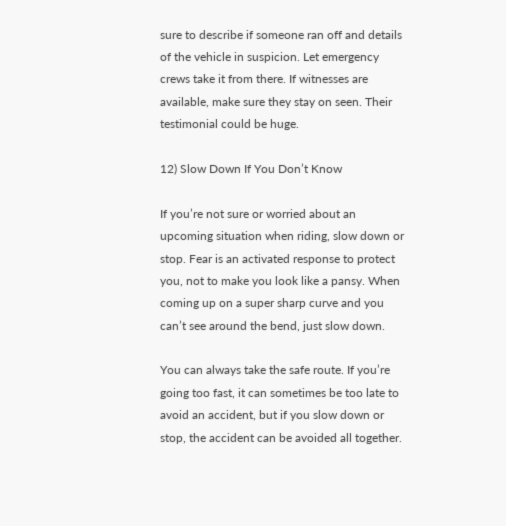sure to describe if someone ran off and details of the vehicle in suspicion. Let emergency crews take it from there. If witnesses are available, make sure they stay on seen. Their testimonial could be huge.

12) Slow Down If You Don’t Know

If you’re not sure or worried about an upcoming situation when riding, slow down or stop. Fear is an activated response to protect you, not to make you look like a pansy. When coming up on a super sharp curve and you can’t see around the bend, just slow down.

You can always take the safe route. If you’re going too fast, it can sometimes be too late to avoid an accident, but if you slow down or stop, the accident can be avoided all together.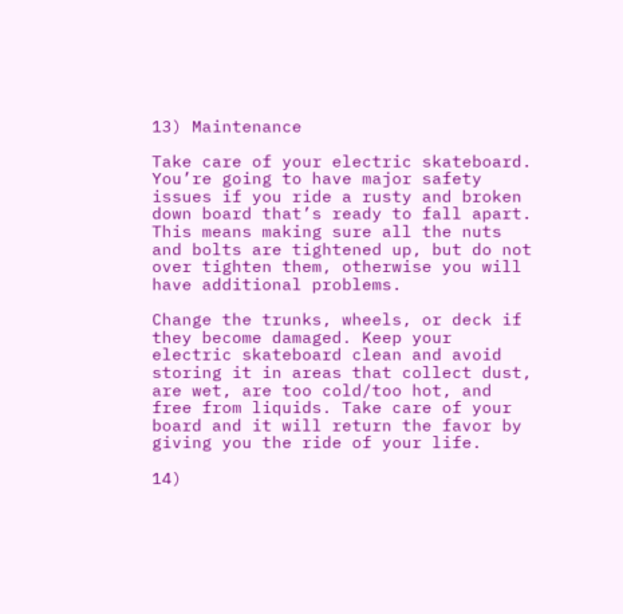13) Maintenance

Take care of your electric skateboard. You’re going to have major safety issues if you ride a rusty and broken down board that’s ready to fall apart. This means making sure all the nuts and bolts are tightened up, but do not over tighten them, otherwise you will have additional problems.

Change the trunks, wheels, or deck if they become damaged. Keep your electric skateboard clean and avoid storing it in areas that collect dust, are wet, are too cold/too hot, and free from liquids. Take care of your board and it will return the favor by giving you the ride of your life.

14)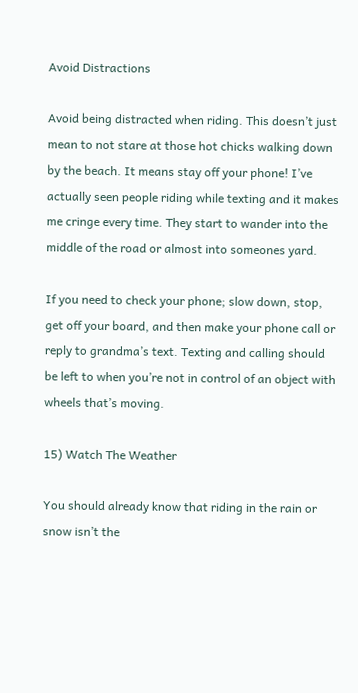Avoid Distractions

Avoid being distracted when riding. This doesn’t just mean to not stare at those hot chicks walking down by the beach. It means stay off your phone! I’ve actually seen people riding while texting and it makes me cringe every time. They start to wander into the middle of the road or almost into someones yard.

If you need to check your phone; slow down, stop, get off your board, and then make your phone call or reply to grandma’s text. Texting and calling should be left to when you’re not in control of an object with wheels that’s moving.

15) Watch The Weather

You should already know that riding in the rain or snow isn’t the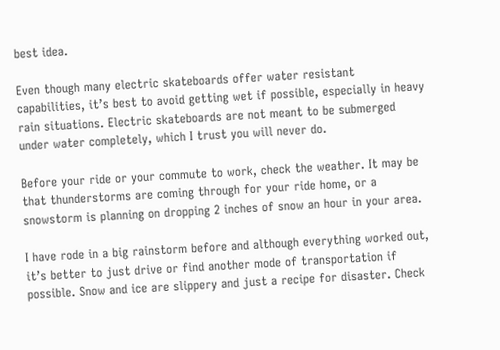best idea.

Even though many electric skateboards offer water resistant capabilities, it’s best to avoid getting wet if possible, especially in heavy rain situations. Electric skateboards are not meant to be submerged under water completely, which I trust you will never do.

Before your ride or your commute to work, check the weather. It may be that thunderstorms are coming through for your ride home, or a snowstorm is planning on dropping 2 inches of snow an hour in your area.

I have rode in a big rainstorm before and although everything worked out, it’s better to just drive or find another mode of transportation if possible. Snow and ice are slippery and just a recipe for disaster. Check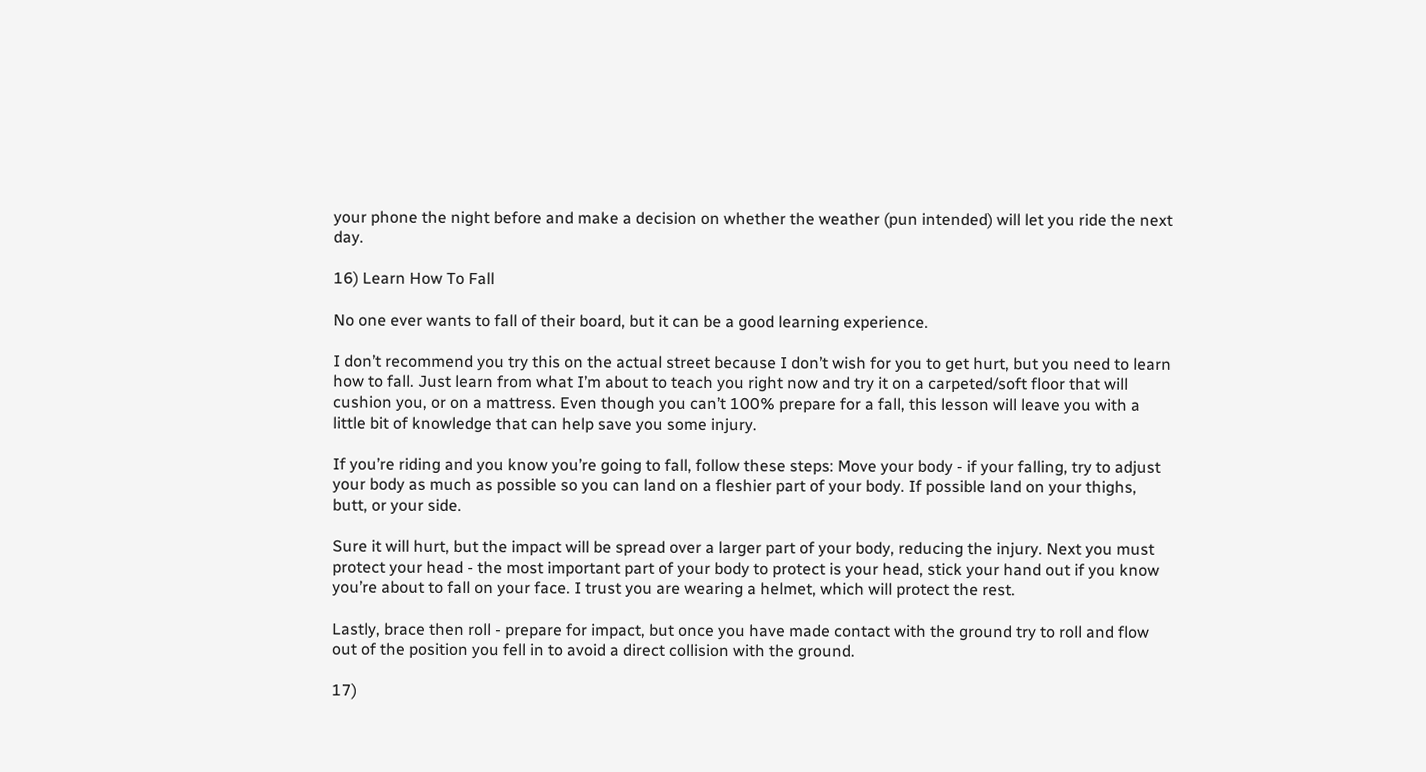your phone the night before and make a decision on whether the weather (pun intended) will let you ride the next day.

16) Learn How To Fall

No one ever wants to fall of their board, but it can be a good learning experience.

I don’t recommend you try this on the actual street because I don’t wish for you to get hurt, but you need to learn how to fall. Just learn from what I’m about to teach you right now and try it on a carpeted/soft floor that will cushion you, or on a mattress. Even though you can’t 100% prepare for a fall, this lesson will leave you with a little bit of knowledge that can help save you some injury.

If you’re riding and you know you’re going to fall, follow these steps: Move your body - if your falling, try to adjust your body as much as possible so you can land on a fleshier part of your body. If possible land on your thighs, butt, or your side.

Sure it will hurt, but the impact will be spread over a larger part of your body, reducing the injury. Next you must protect your head - the most important part of your body to protect is your head, stick your hand out if you know you’re about to fall on your face. I trust you are wearing a helmet, which will protect the rest.

Lastly, brace then roll - prepare for impact, but once you have made contact with the ground try to roll and flow out of the position you fell in to avoid a direct collision with the ground.

17)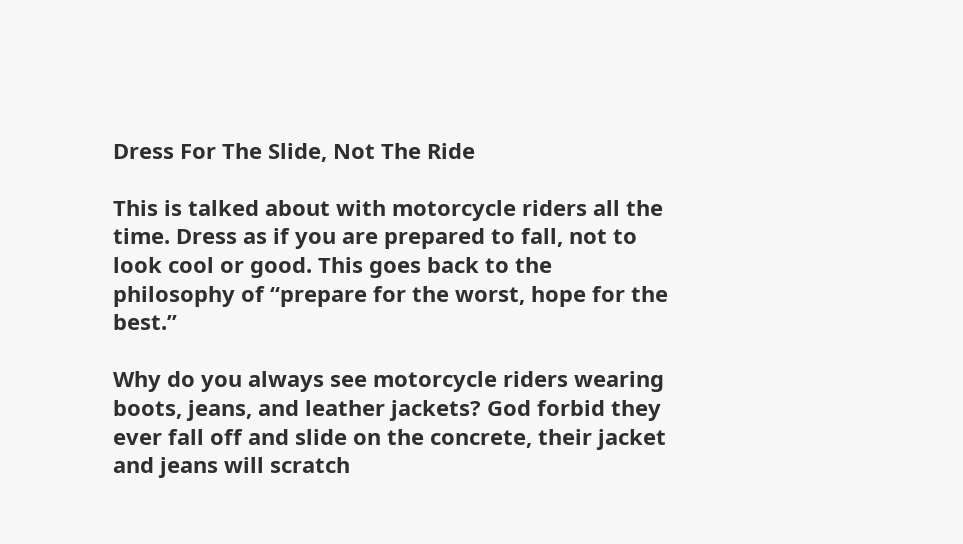Dress For The Slide, Not The Ride

This is talked about with motorcycle riders all the time. Dress as if you are prepared to fall, not to look cool or good. This goes back to the philosophy of “prepare for the worst, hope for the best.”

Why do you always see motorcycle riders wearing boots, jeans, and leather jackets? God forbid they ever fall off and slide on the concrete, their jacket and jeans will scratch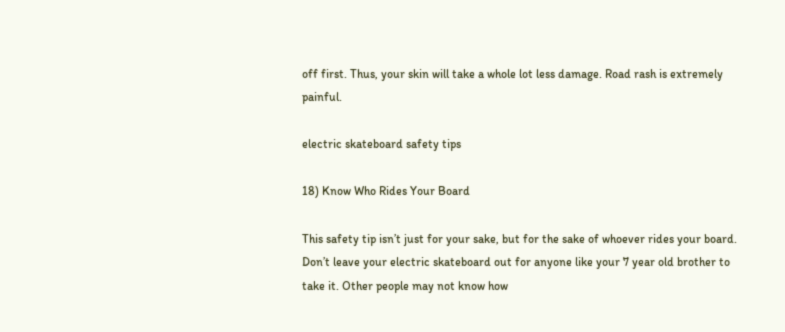off first. Thus, your skin will take a whole lot less damage. Road rash is extremely painful.

electric skateboard safety tips

18) Know Who Rides Your Board

This safety tip isn’t just for your sake, but for the sake of whoever rides your board. Don’t leave your electric skateboard out for anyone like your 7 year old brother to take it. Other people may not know how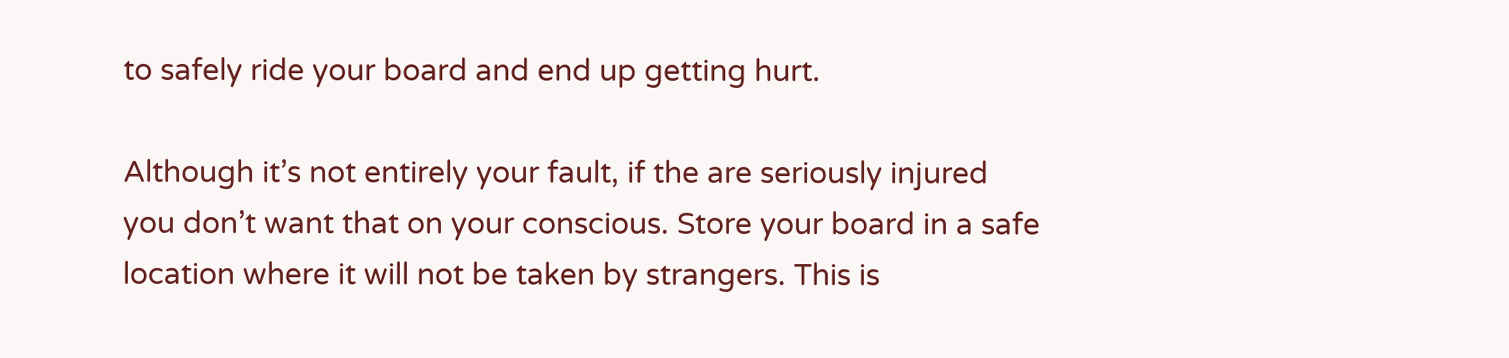to safely ride your board and end up getting hurt.

Although it’s not entirely your fault, if the are seriously injured you don’t want that on your conscious. Store your board in a safe location where it will not be taken by strangers. This is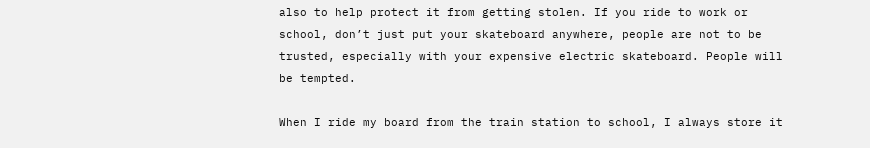also to help protect it from getting stolen. If you ride to work or school, don’t just put your skateboard anywhere, people are not to be trusted, especially with your expensive electric skateboard. People will be tempted.

When I ride my board from the train station to school, I always store it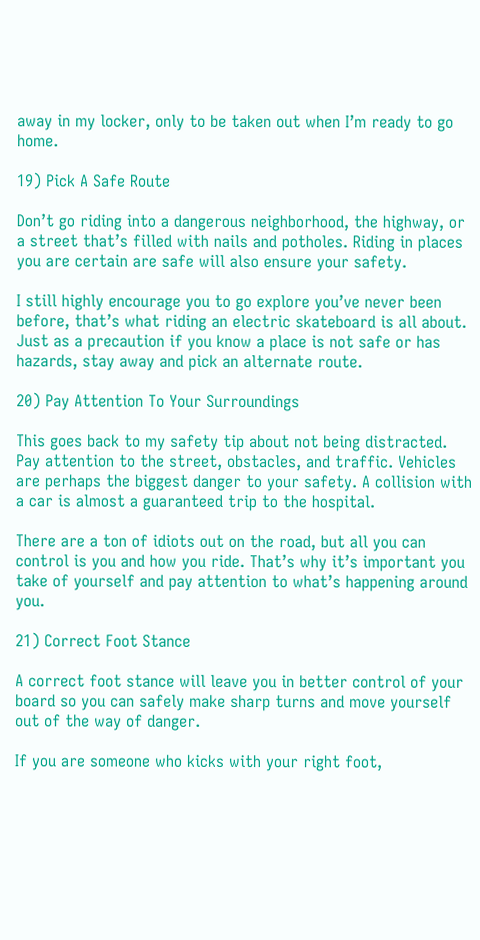away in my locker, only to be taken out when I’m ready to go home.

19) Pick A Safe Route

Don’t go riding into a dangerous neighborhood, the highway, or a street that’s filled with nails and potholes. Riding in places you are certain are safe will also ensure your safety.

I still highly encourage you to go explore you’ve never been before, that’s what riding an electric skateboard is all about. Just as a precaution if you know a place is not safe or has hazards, stay away and pick an alternate route.

20) Pay Attention To Your Surroundings

This goes back to my safety tip about not being distracted. Pay attention to the street, obstacles, and traffic. Vehicles are perhaps the biggest danger to your safety. A collision with a car is almost a guaranteed trip to the hospital.

There are a ton of idiots out on the road, but all you can control is you and how you ride. That’s why it’s important you take of yourself and pay attention to what’s happening around you.

21) Correct Foot Stance

A correct foot stance will leave you in better control of your board so you can safely make sharp turns and move yourself out of the way of danger.

If you are someone who kicks with your right foot,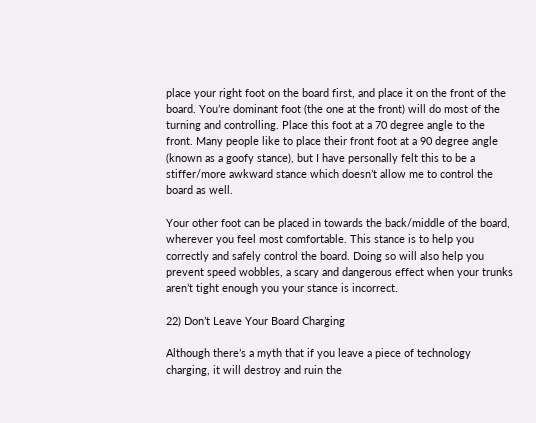place your right foot on the board first, and place it on the front of the board. You’re dominant foot (the one at the front) will do most of the turning and controlling. Place this foot at a 70 degree angle to the front. Many people like to place their front foot at a 90 degree angle (known as a goofy stance), but I have personally felt this to be a stiffer/more awkward stance which doesn’t allow me to control the board as well.

Your other foot can be placed in towards the back/middle of the board, wherever you feel most comfortable. This stance is to help you correctly and safely control the board. Doing so will also help you prevent speed wobbles, a scary and dangerous effect when your trunks aren’t tight enough you your stance is incorrect.

22) Don’t Leave Your Board Charging

Although there’s a myth that if you leave a piece of technology charging, it will destroy and ruin the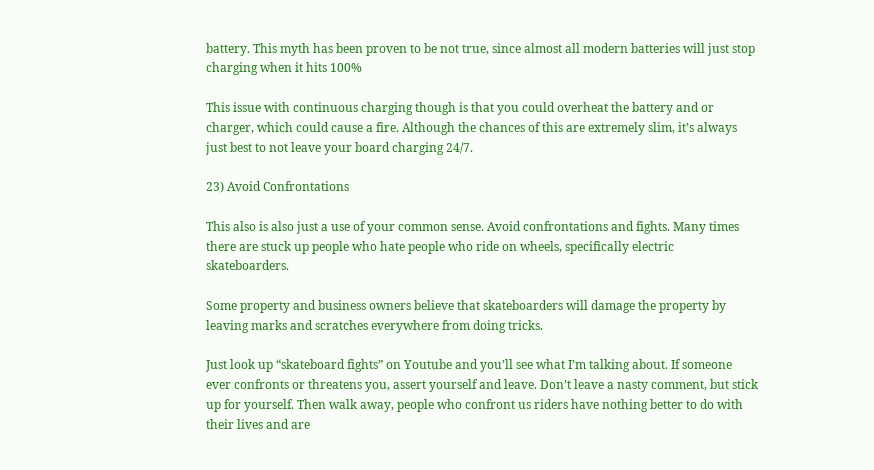battery. This myth has been proven to be not true, since almost all modern batteries will just stop charging when it hits 100%

This issue with continuous charging though is that you could overheat the battery and or charger, which could cause a fire. Although the chances of this are extremely slim, it’s always just best to not leave your board charging 24/7.

23) Avoid Confrontations

This also is also just a use of your common sense. Avoid confrontations and fights. Many times there are stuck up people who hate people who ride on wheels, specifically electric skateboarders.

Some property and business owners believe that skateboarders will damage the property by leaving marks and scratches everywhere from doing tricks.

Just look up “skateboard fights” on Youtube and you’ll see what I’m talking about. If someone ever confronts or threatens you, assert yourself and leave. Don’t leave a nasty comment, but stick up for yourself. Then walk away, people who confront us riders have nothing better to do with their lives and are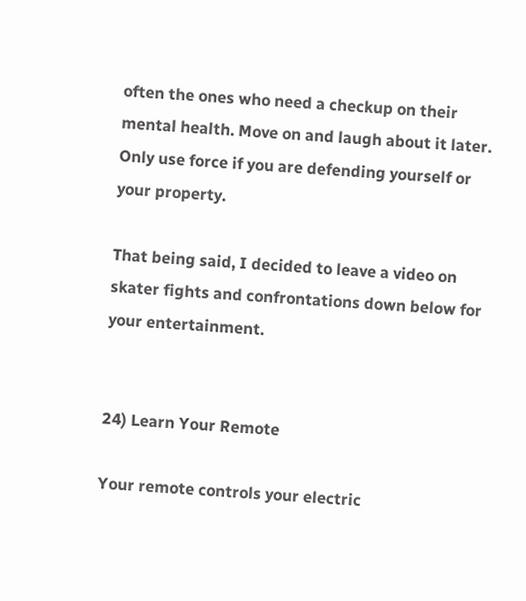often the ones who need a checkup on their mental health. Move on and laugh about it later. Only use force if you are defending yourself or your property.

That being said, I decided to leave a video on skater fights and confrontations down below for your entertainment.


24) Learn Your Remote

Your remote controls your electric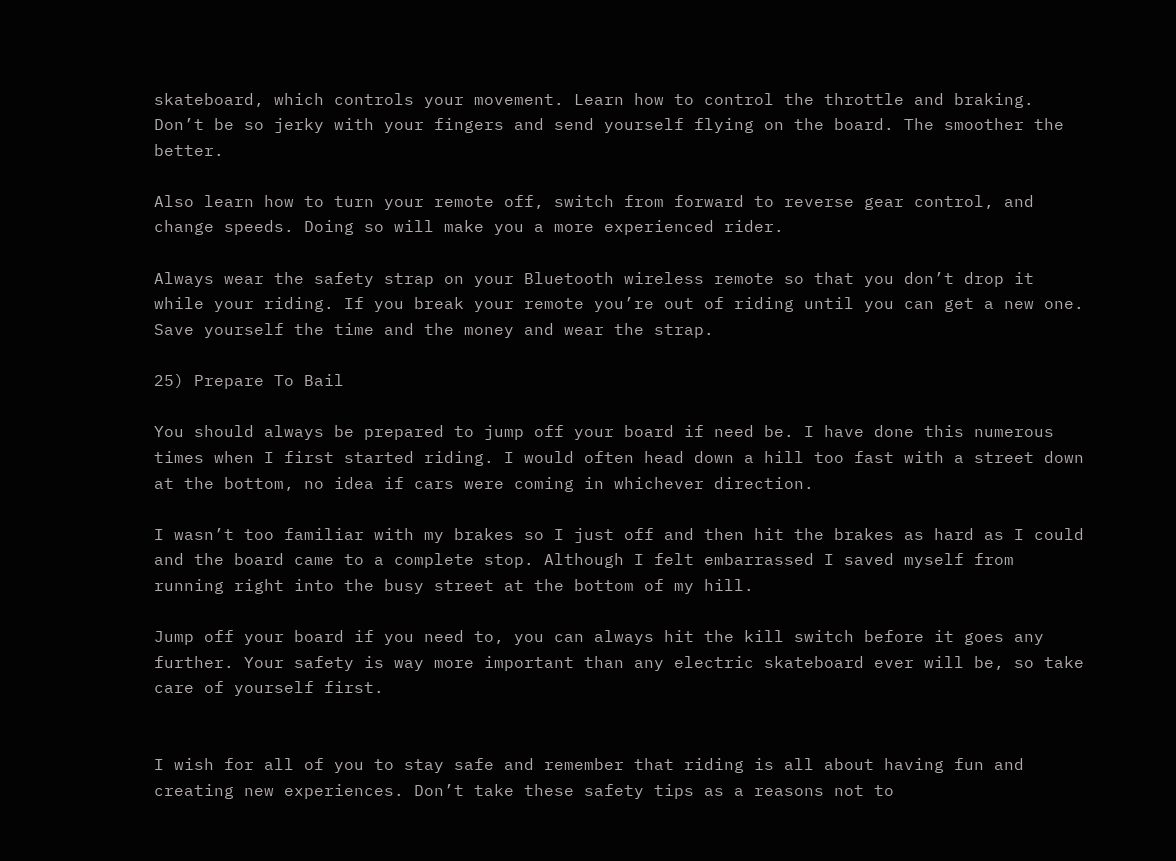skateboard, which controls your movement. Learn how to control the throttle and braking. Don’t be so jerky with your fingers and send yourself flying on the board. The smoother the better.

Also learn how to turn your remote off, switch from forward to reverse gear control, and change speeds. Doing so will make you a more experienced rider.

Always wear the safety strap on your Bluetooth wireless remote so that you don’t drop it while your riding. If you break your remote you’re out of riding until you can get a new one. Save yourself the time and the money and wear the strap.

25) Prepare To Bail

You should always be prepared to jump off your board if need be. I have done this numerous times when I first started riding. I would often head down a hill too fast with a street down at the bottom, no idea if cars were coming in whichever direction.

I wasn’t too familiar with my brakes so I just off and then hit the brakes as hard as I could and the board came to a complete stop. Although I felt embarrassed I saved myself from running right into the busy street at the bottom of my hill.

Jump off your board if you need to, you can always hit the kill switch before it goes any further. Your safety is way more important than any electric skateboard ever will be, so take care of yourself first.


I wish for all of you to stay safe and remember that riding is all about having fun and creating new experiences. Don’t take these safety tips as a reasons not to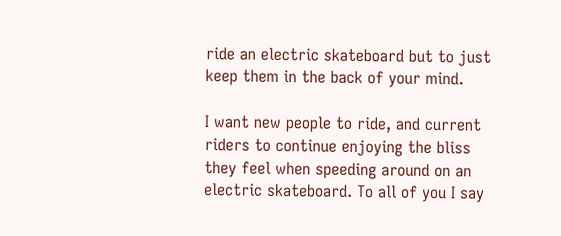ride an electric skateboard but to just keep them in the back of your mind.

I want new people to ride, and current riders to continue enjoying the bliss they feel when speeding around on an electric skateboard. To all of you I say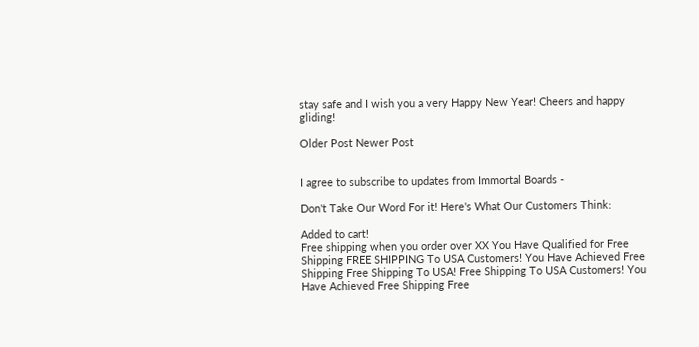stay safe and I wish you a very Happy New Year! Cheers and happy gliding!

Older Post Newer Post


I agree to subscribe to updates from Immortal Boards -

Don't Take Our Word For it! Here's What Our Customers Think:

Added to cart!
Free shipping when you order over XX You Have Qualified for Free Shipping FREE SHIPPING To USA Customers! You Have Achieved Free Shipping Free Shipping To USA! Free Shipping To USA Customers! You Have Achieved Free Shipping Free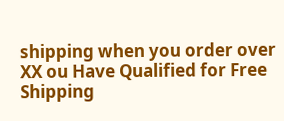shipping when you order over XX ou Have Qualified for Free Shipping